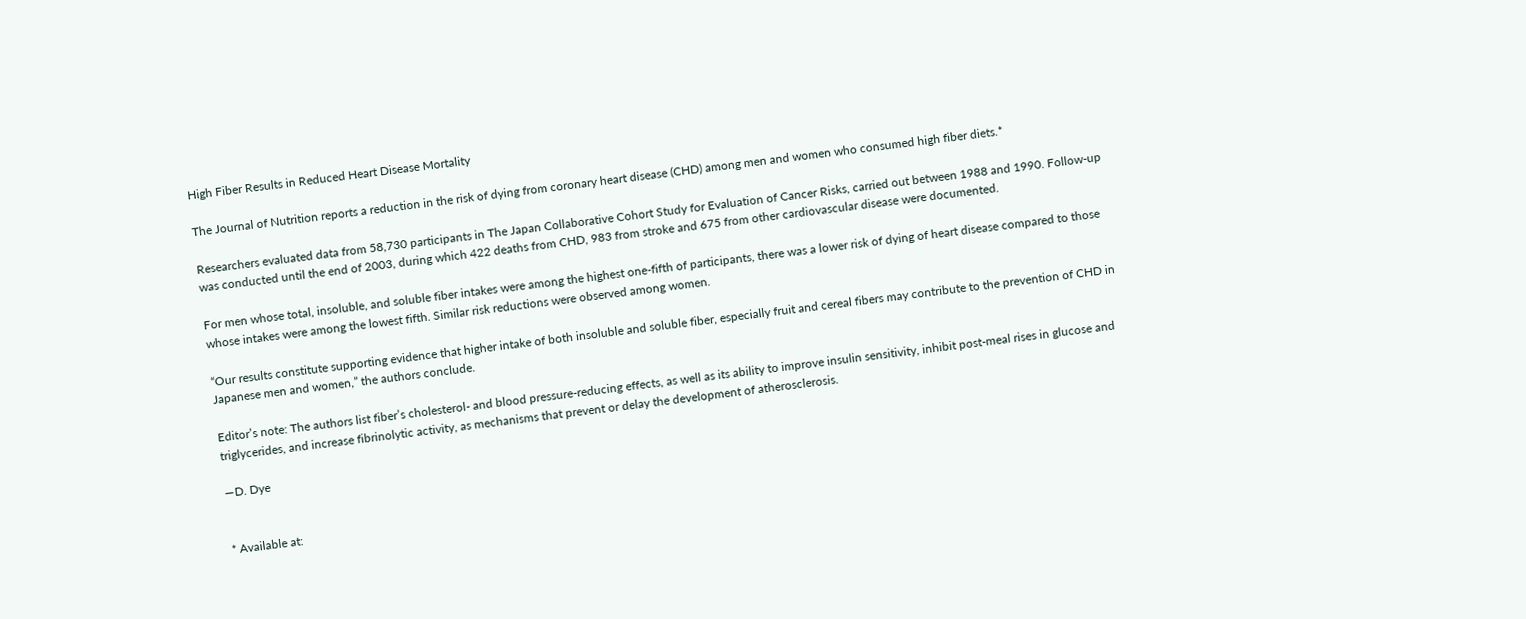High Fiber Results in Reduced Heart Disease Mortality

The Journal of Nutrition reports a reduction in the risk of dying from coronary heart disease (CHD) among men and women who consumed high fiber diets.*

Researchers evaluated data from 58,730 participants in The Japan Collaborative Cohort Study for Evaluation of Cancer Risks, carried out between 1988 and 1990. Follow-up was conducted until the end of 2003, during which 422 deaths from CHD, 983 from stroke and 675 from other cardiovascular disease were documented.

For men whose total, insoluble, and soluble fiber intakes were among the highest one-fifth of participants, there was a lower risk of dying of heart disease compared to those whose intakes were among the lowest fifth. Similar risk reductions were observed among women.

“Our results constitute supporting evidence that higher intake of both insoluble and soluble fiber, especially fruit and cereal fibers may contribute to the prevention of CHD in Japanese men and women,” the authors conclude.

Editor’s note: The authors list fiber’s cholesterol- and blood pressure-reducing effects, as well as its ability to improve insulin sensitivity, inhibit post-meal rises in glucose and triglycerides, and increase fibrinolytic activity, as mechanisms that prevent or delay the development of atherosclerosis.

—D. Dye


* Available at: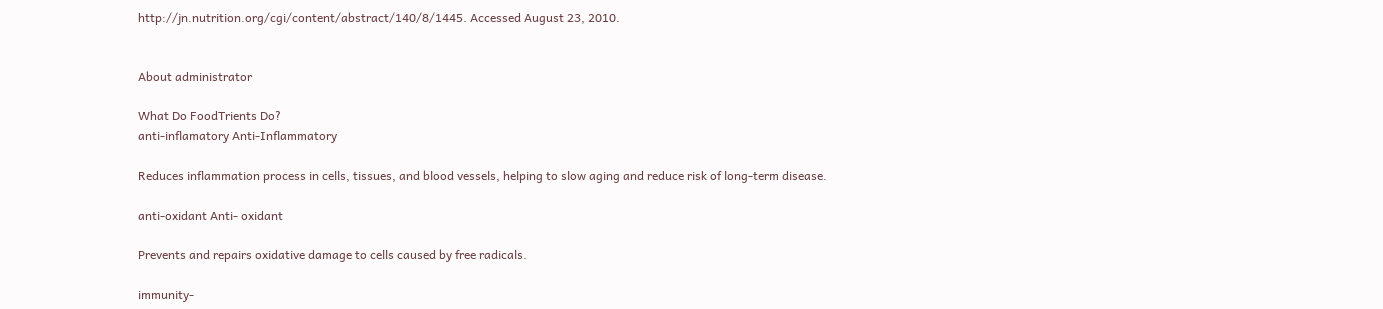http://jn.nutrition.org/cgi/content/abstract/140/8/1445. Accessed August 23, 2010.


About administrator

What Do FoodTrients Do?
anti-inflamatory Anti-Inflammatory

Reduces inflammation process in cells, tissues, and blood vessels, helping to slow aging and reduce risk of long-term disease.

anti-oxidant Anti- oxidant

Prevents and repairs oxidative damage to cells caused by free radicals.

immunity-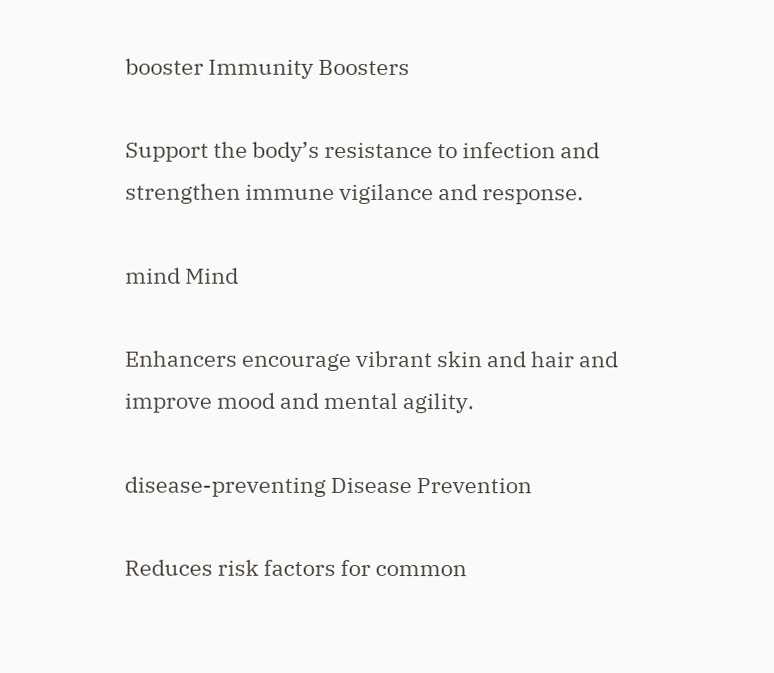booster Immunity Boosters

Support the body’s resistance to infection and strengthen immune vigilance and response.

mind Mind

Enhancers encourage vibrant skin and hair and improve mood and mental agility.

disease-preventing Disease Prevention

Reduces risk factors for common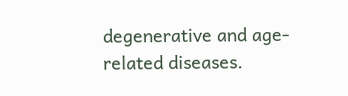degenerative and age-related diseases.